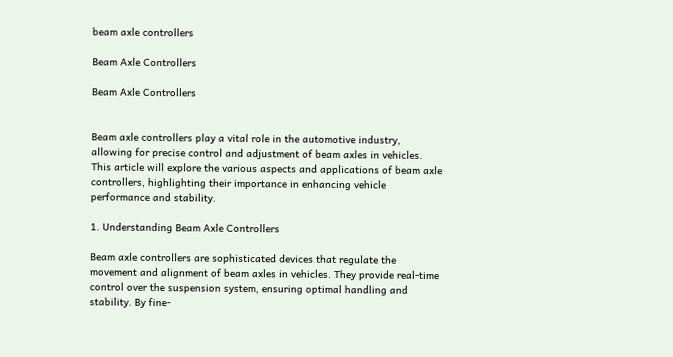beam axle controllers

Beam Axle Controllers

Beam Axle Controllers


Beam axle controllers play a vital role in the automotive industry, allowing for precise control and adjustment of beam axles in vehicles. This article will explore the various aspects and applications of beam axle controllers, highlighting their importance in enhancing vehicle performance and stability.

1. Understanding Beam Axle Controllers

Beam axle controllers are sophisticated devices that regulate the movement and alignment of beam axles in vehicles. They provide real-time control over the suspension system, ensuring optimal handling and stability. By fine-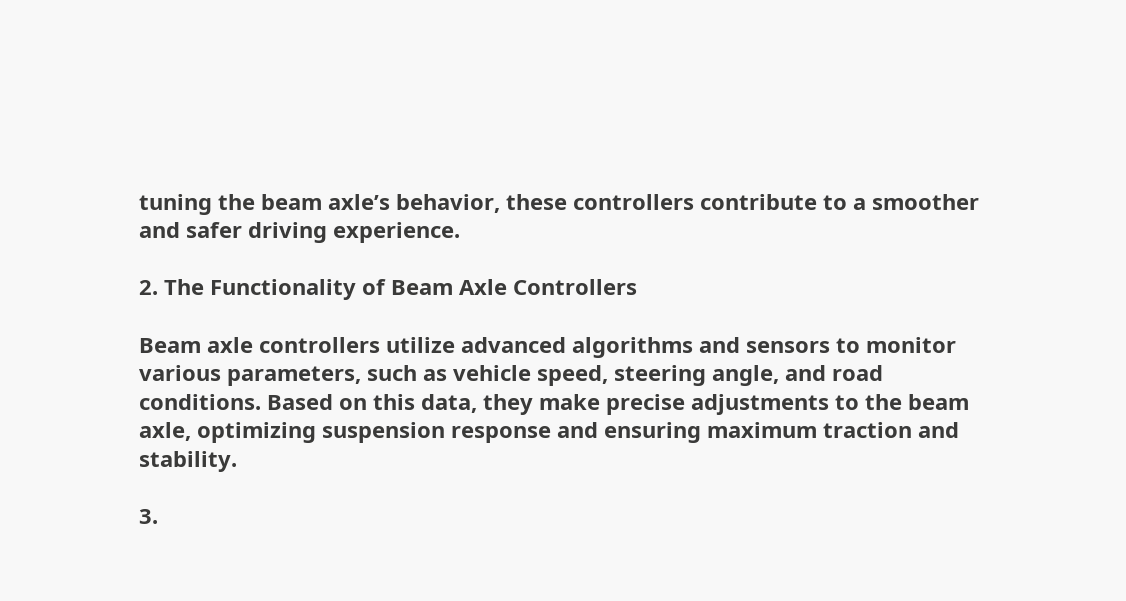tuning the beam axle’s behavior, these controllers contribute to a smoother and safer driving experience.

2. The Functionality of Beam Axle Controllers

Beam axle controllers utilize advanced algorithms and sensors to monitor various parameters, such as vehicle speed, steering angle, and road conditions. Based on this data, they make precise adjustments to the beam axle, optimizing suspension response and ensuring maximum traction and stability.

3.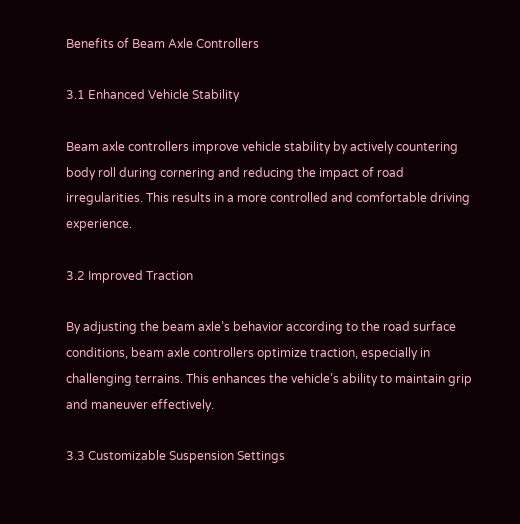Benefits of Beam Axle Controllers

3.1 Enhanced Vehicle Stability

Beam axle controllers improve vehicle stability by actively countering body roll during cornering and reducing the impact of road irregularities. This results in a more controlled and comfortable driving experience.

3.2 Improved Traction

By adjusting the beam axle’s behavior according to the road surface conditions, beam axle controllers optimize traction, especially in challenging terrains. This enhances the vehicle’s ability to maintain grip and maneuver effectively.

3.3 Customizable Suspension Settings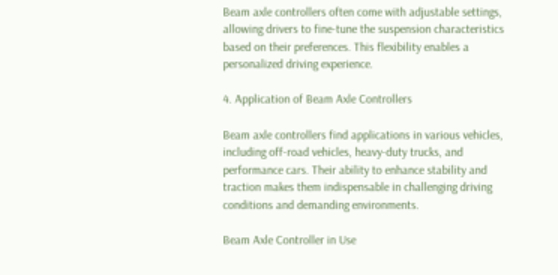Beam axle controllers often come with adjustable settings, allowing drivers to fine-tune the suspension characteristics based on their preferences. This flexibility enables a personalized driving experience.

4. Application of Beam Axle Controllers

Beam axle controllers find applications in various vehicles, including off-road vehicles, heavy-duty trucks, and performance cars. Their ability to enhance stability and traction makes them indispensable in challenging driving conditions and demanding environments.

Beam Axle Controller in Use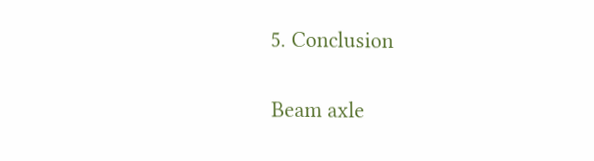5. Conclusion

Beam axle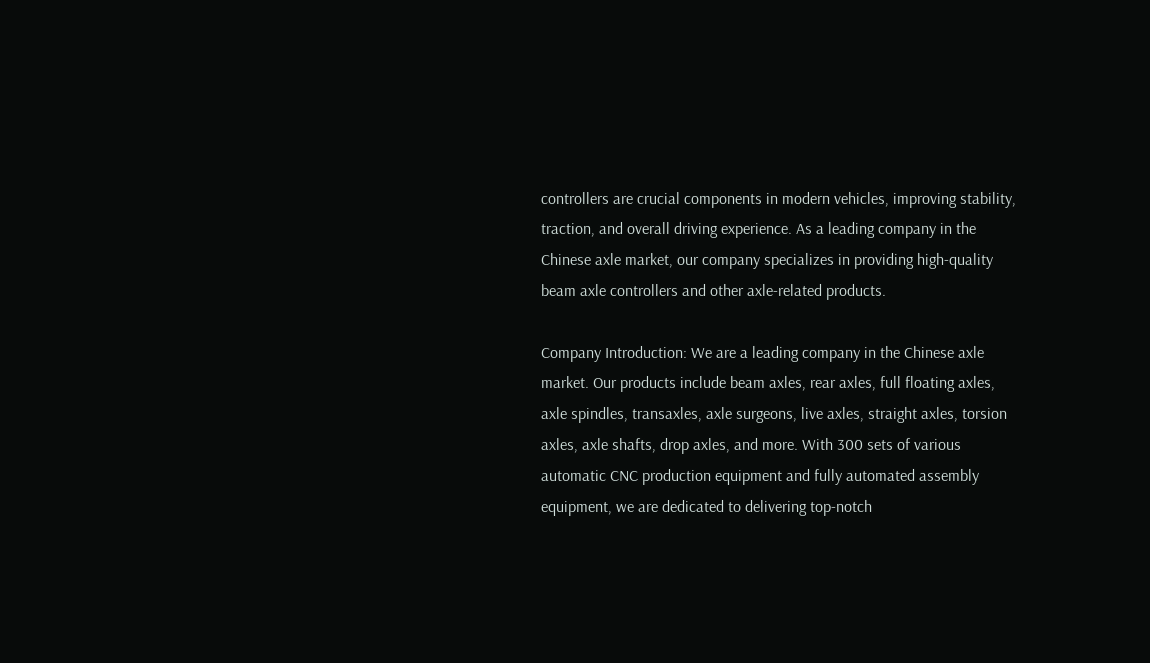controllers are crucial components in modern vehicles, improving stability, traction, and overall driving experience. As a leading company in the Chinese axle market, our company specializes in providing high-quality beam axle controllers and other axle-related products.

Company Introduction: We are a leading company in the Chinese axle market. Our products include beam axles, rear axles, full floating axles, axle spindles, transaxles, axle surgeons, live axles, straight axles, torsion axles, axle shafts, drop axles, and more. With 300 sets of various automatic CNC production equipment and fully automated assembly equipment, we are dedicated to delivering top-notch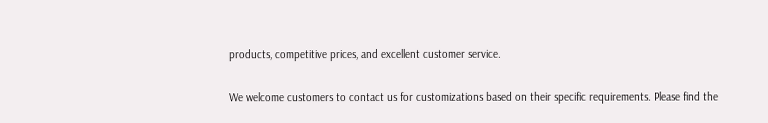products, competitive prices, and excellent customer service.

We welcome customers to contact us for customizations based on their specific requirements. Please find the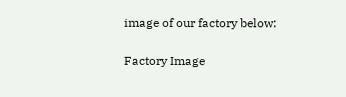image of our factory below:

Factory Image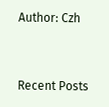Author: Czh


Recent Posts